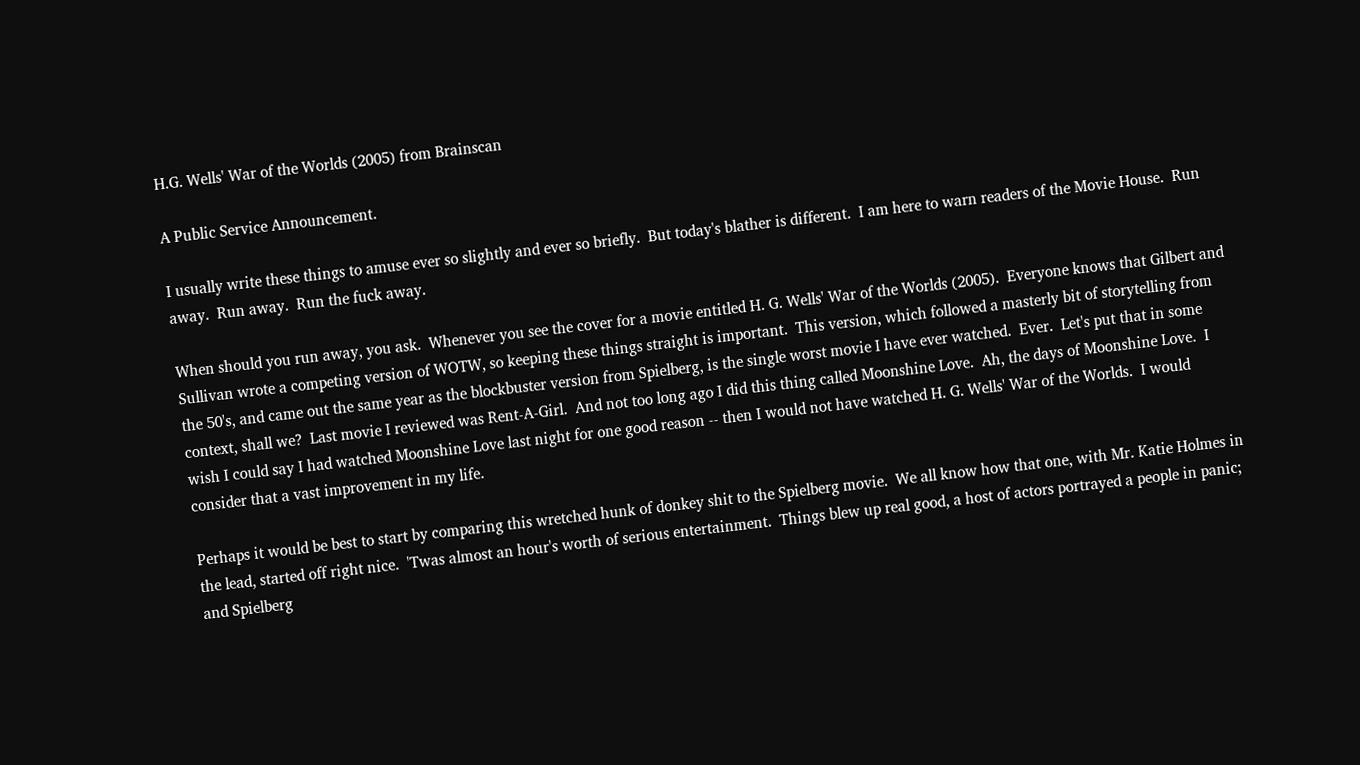H.G. Wells' War of the Worlds (2005) from Brainscan

A Public Service Announcement.

I usually write these things to amuse ever so slightly and ever so briefly.  But today's blather is different.  I am here to warn readers of the Movie House.  Run away.  Run away.  Run the fuck away.

When should you run away, you ask.  Whenever you see the cover for a movie entitled H. G. Wells' War of the Worlds (2005).  Everyone knows that Gilbert and Sullivan wrote a competing version of WOTW, so keeping these things straight is important.  This version, which followed a masterly bit of storytelling from the 50's, and came out the same year as the blockbuster version from Spielberg, is the single worst movie I have ever watched.  Ever.  Let's put that in some context, shall we?  Last movie I reviewed was Rent-A-Girl.  And not too long ago I did this thing called Moonshine Love.  Ah, the days of Moonshine Love.  I wish I could say I had watched Moonshine Love last night for one good reason -- then I would not have watched H. G. Wells' War of the Worlds.  I would consider that a vast improvement in my life.

Perhaps it would be best to start by comparing this wretched hunk of donkey shit to the Spielberg movie.  We all know how that one, with Mr. Katie Holmes in the lead, started off right nice.  'Twas almost an hour's worth of serious entertainment.  Things blew up real good, a host of actors portrayed a people in panic; and Spielberg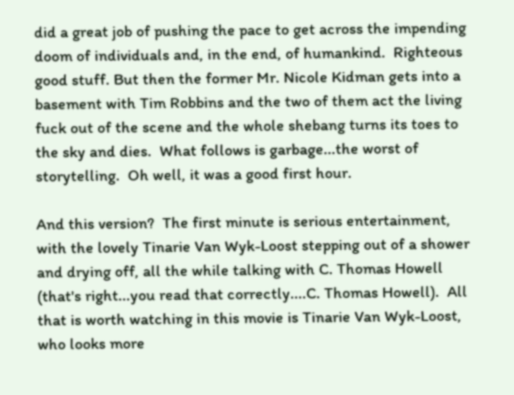did a great job of pushing the pace to get across the impending doom of individuals and, in the end, of humankind.  Righteous good stuff. But then the former Mr. Nicole Kidman gets into a basement with Tim Robbins and the two of them act the living fuck out of the scene and the whole shebang turns its toes to the sky and dies.  What follows is garbage...the worst of storytelling.  Oh well, it was a good first hour.

And this version?  The first minute is serious entertainment, with the lovely Tinarie Van Wyk-Loost stepping out of a shower and drying off, all the while talking with C. Thomas Howell (that's right...you read that correctly....C. Thomas Howell).  All that is worth watching in this movie is Tinarie Van Wyk-Loost, who looks more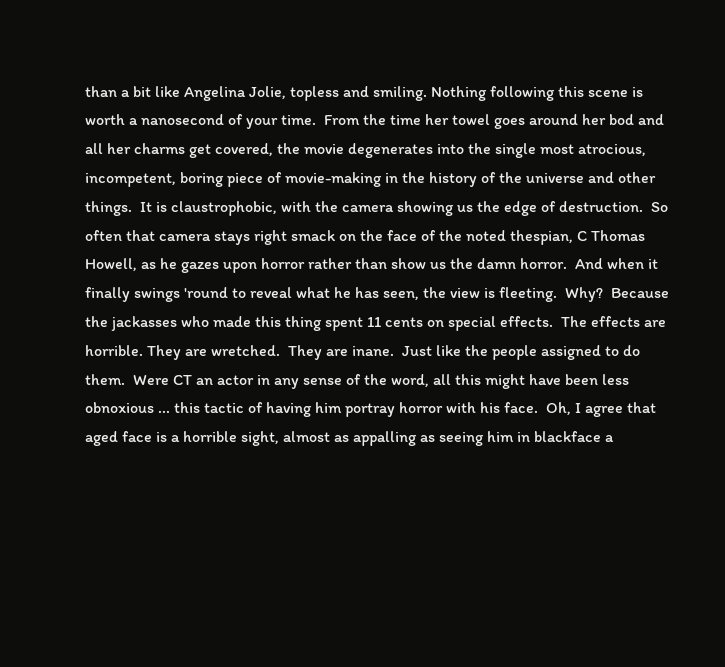than a bit like Angelina Jolie, topless and smiling. Nothing following this scene is worth a nanosecond of your time.  From the time her towel goes around her bod and all her charms get covered, the movie degenerates into the single most atrocious, incompetent, boring piece of movie-making in the history of the universe and other things.  It is claustrophobic, with the camera showing us the edge of destruction.  So often that camera stays right smack on the face of the noted thespian, C Thomas Howell, as he gazes upon horror rather than show us the damn horror.  And when it finally swings 'round to reveal what he has seen, the view is fleeting.  Why?  Because the jackasses who made this thing spent 11 cents on special effects.  The effects are horrible. They are wretched.  They are inane.  Just like the people assigned to do them.  Were CT an actor in any sense of the word, all this might have been less obnoxious ... this tactic of having him portray horror with his face.  Oh, I agree that aged face is a horrible sight, almost as appalling as seeing him in blackface a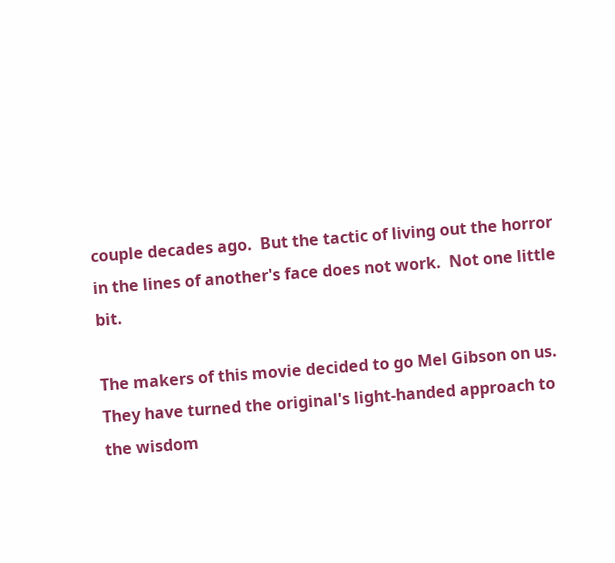couple decades ago.  But the tactic of living out the horror in the lines of another's face does not work.  Not one little bit.

The makers of this movie decided to go Mel Gibson on us.  They have turned the original's light-handed approach to the wisdom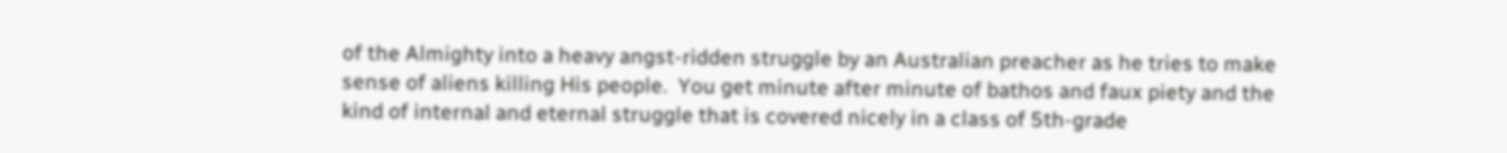of the Almighty into a heavy angst-ridden struggle by an Australian preacher as he tries to make sense of aliens killing His people.  You get minute after minute of bathos and faux piety and the kind of internal and eternal struggle that is covered nicely in a class of 5th-grade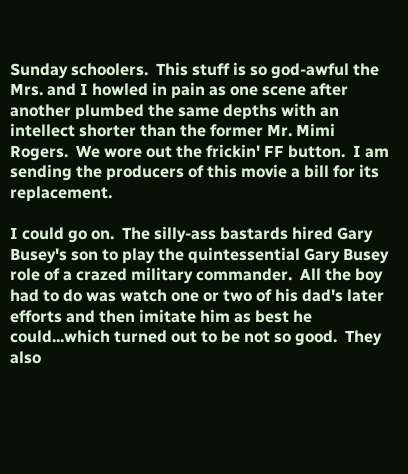Sunday schoolers.  This stuff is so god-awful the Mrs. and I howled in pain as one scene after another plumbed the same depths with an intellect shorter than the former Mr. Mimi Rogers.  We wore out the frickin' FF button.  I am sending the producers of this movie a bill for its replacement.

I could go on.  The silly-ass bastards hired Gary Busey's son to play the quintessential Gary Busey role of a crazed military commander.  All the boy had to do was watch one or two of his dad's later efforts and then imitate him as best he could...which turned out to be not so good.  They also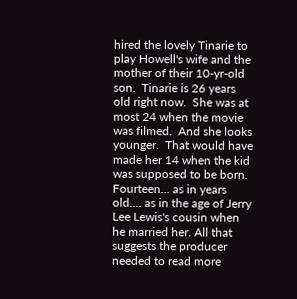hired the lovely Tinarie to play Howell's wife and the mother of their 10-yr-old son.  Tinarie is 26 years old right now.  She was at most 24 when the movie was filmed.  And she looks younger.  That would have made her 14 when the kid was supposed to be born.  Fourteen... as in years old.... as in the age of Jerry Lee Lewis's cousin when he married her. All that suggests the producer needed to read more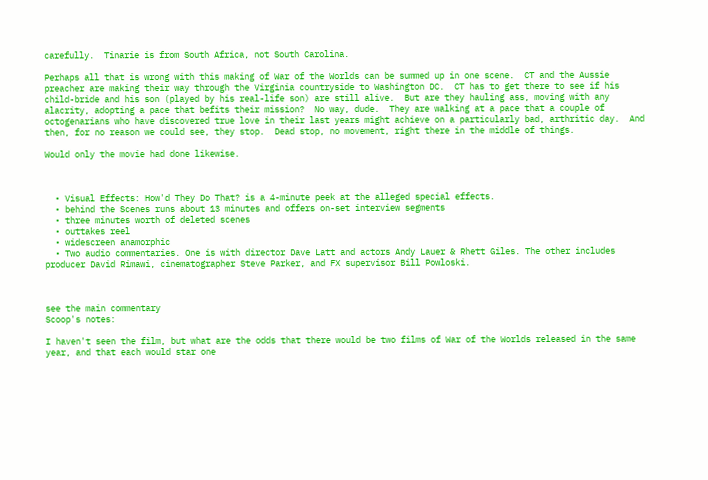carefully.  Tinarie is from South Africa, not South Carolina.

Perhaps all that is wrong with this making of War of the Worlds can be summed up in one scene.  CT and the Aussie preacher are making their way through the Virginia countryside to Washington DC.  CT has to get there to see if his child-bride and his son (played by his real-life son) are still alive.  But are they hauling ass, moving with any alacrity, adopting a pace that befits their mission?  No way, dude.  They are walking at a pace that a couple of octogenarians who have discovered true love in their last years might achieve on a particularly bad, arthritic day.  And then, for no reason we could see, they stop.  Dead stop, no movement, right there in the middle of things.

Would only the movie had done likewise.



  • Visual Effects: How'd They Do That? is a 4-minute peek at the alleged special effects.
  • behind the Scenes runs about 13 minutes and offers on-set interview segments
  • three minutes worth of deleted scenes
  • outtakes reel
  • widescreen anamorphic
  • Two audio commentaries. One is with director Dave Latt and actors Andy Lauer & Rhett Giles. The other includes producer David Rimawi, cinematographer Steve Parker, and FX supervisor Bill Powloski.



see the main commentary
Scoop's notes:

I haven't seen the film, but what are the odds that there would be two films of War of the Worlds released in the same year, and that each would star one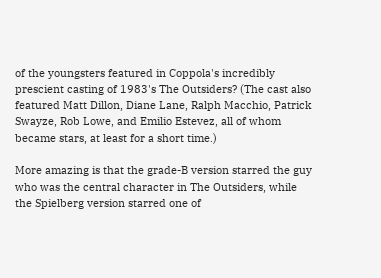of the youngsters featured in Coppola's incredibly prescient casting of 1983's The Outsiders? (The cast also featured Matt Dillon, Diane Lane, Ralph Macchio, Patrick Swayze, Rob Lowe, and Emilio Estevez, all of whom became stars, at least for a short time.)

More amazing is that the grade-B version starred the guy who was the central character in The Outsiders, while the Spielberg version starred one of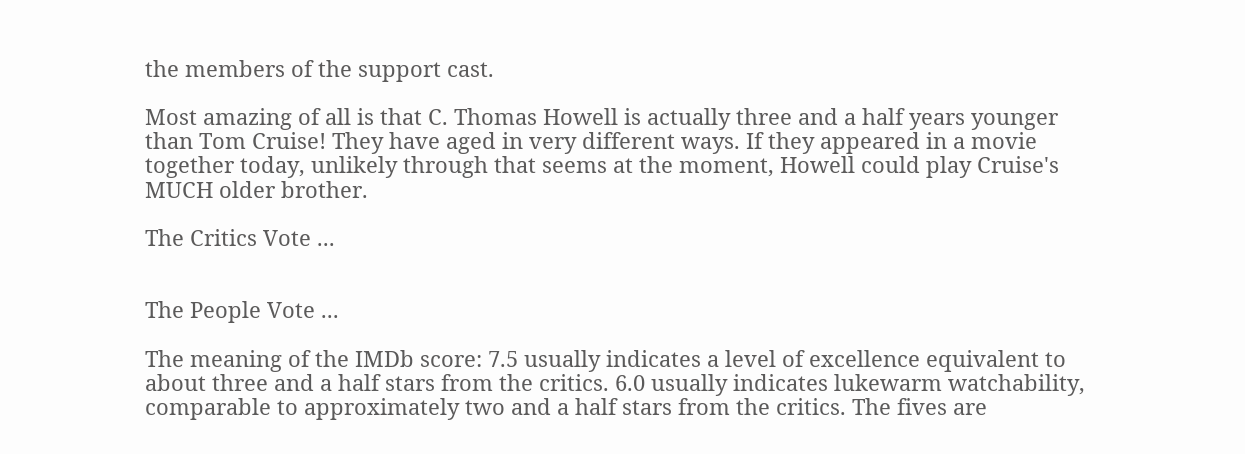the members of the support cast.

Most amazing of all is that C. Thomas Howell is actually three and a half years younger than Tom Cruise! They have aged in very different ways. If they appeared in a movie together today, unlikely through that seems at the moment, Howell could play Cruise's MUCH older brother.

The Critics Vote ...


The People Vote ...

The meaning of the IMDb score: 7.5 usually indicates a level of excellence equivalent to about three and a half stars from the critics. 6.0 usually indicates lukewarm watchability, comparable to approximately two and a half stars from the critics. The fives are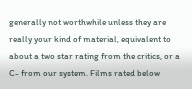generally not worthwhile unless they are really your kind of material, equivalent to about a two star rating from the critics, or a C- from our system. Films rated below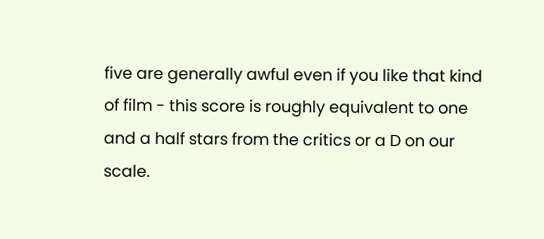five are generally awful even if you like that kind of film - this score is roughly equivalent to one and a half stars from the critics or a D on our scale.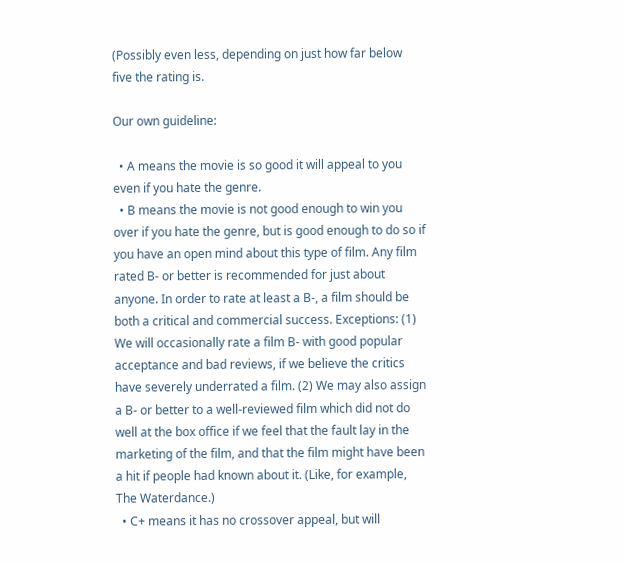(Possibly even less, depending on just how far below five the rating is.

Our own guideline:

  • A means the movie is so good it will appeal to you even if you hate the genre.
  • B means the movie is not good enough to win you over if you hate the genre, but is good enough to do so if you have an open mind about this type of film. Any film rated B- or better is recommended for just about anyone. In order to rate at least a B-, a film should be both a critical and commercial success. Exceptions: (1) We will occasionally rate a film B- with good popular acceptance and bad reviews, if we believe the critics have severely underrated a film. (2) We may also assign a B- or better to a well-reviewed film which did not do well at the box office if we feel that the fault lay in the marketing of the film, and that the film might have been a hit if people had known about it. (Like, for example, The Waterdance.)
  • C+ means it has no crossover appeal, but will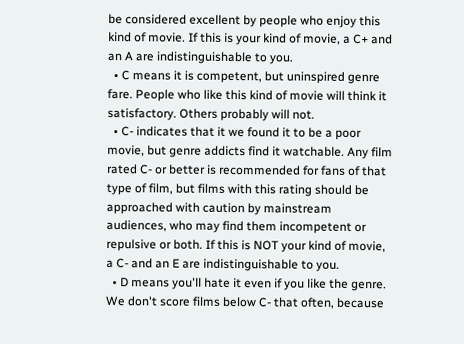be considered excellent by people who enjoy this kind of movie. If this is your kind of movie, a C+ and an A are indistinguishable to you.
  • C means it is competent, but uninspired genre fare. People who like this kind of movie will think it satisfactory. Others probably will not.
  • C- indicates that it we found it to be a poor movie, but genre addicts find it watchable. Any film rated C- or better is recommended for fans of that type of film, but films with this rating should be approached with caution by mainstream audiences, who may find them incompetent or repulsive or both. If this is NOT your kind of movie, a C- and an E are indistinguishable to you.
  • D means you'll hate it even if you like the genre. We don't score films below C- that often, because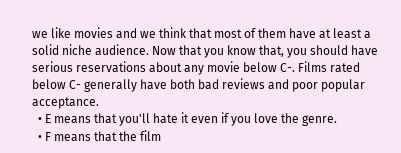we like movies and we think that most of them have at least a solid niche audience. Now that you know that, you should have serious reservations about any movie below C-. Films rated below C- generally have both bad reviews and poor popular acceptance.
  • E means that you'll hate it even if you love the genre.
  • F means that the film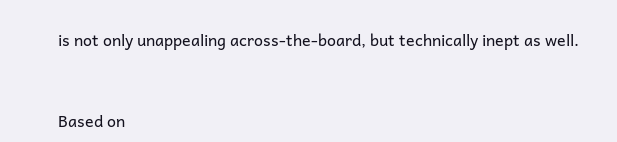is not only unappealing across-the-board, but technically inept as well.


Based on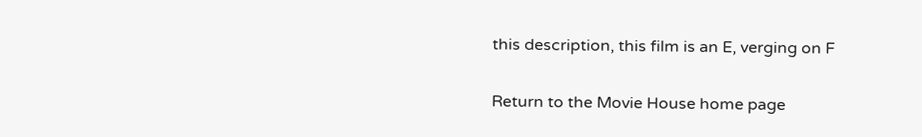this description, this film is an E, verging on F

Return to the Movie House home page